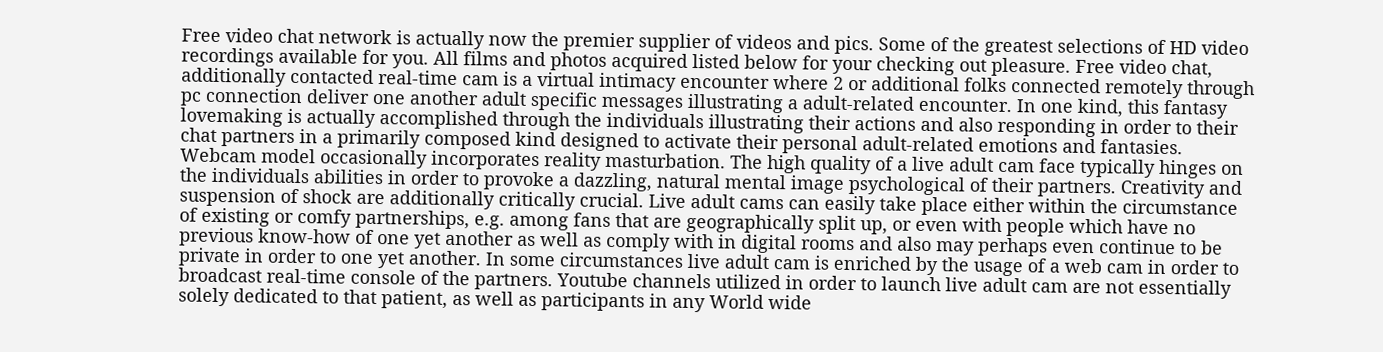Free video chat network is actually now the premier supplier of videos and pics. Some of the greatest selections of HD video recordings available for you. All films and photos acquired listed below for your checking out pleasure. Free video chat, additionally contacted real-time cam is a virtual intimacy encounter where 2 or additional folks connected remotely through pc connection deliver one another adult specific messages illustrating a adult-related encounter. In one kind, this fantasy lovemaking is actually accomplished through the individuals illustrating their actions and also responding in order to their chat partners in a primarily composed kind designed to activate their personal adult-related emotions and fantasies. Webcam model occasionally incorporates reality masturbation. The high quality of a live adult cam face typically hinges on the individuals abilities in order to provoke a dazzling, natural mental image psychological of their partners. Creativity and suspension of shock are additionally critically crucial. Live adult cams can easily take place either within the circumstance of existing or comfy partnerships, e.g. among fans that are geographically split up, or even with people which have no previous know-how of one yet another as well as comply with in digital rooms and also may perhaps even continue to be private in order to one yet another. In some circumstances live adult cam is enriched by the usage of a web cam in order to broadcast real-time console of the partners. Youtube channels utilized in order to launch live adult cam are not essentially solely dedicated to that patient, as well as participants in any World wide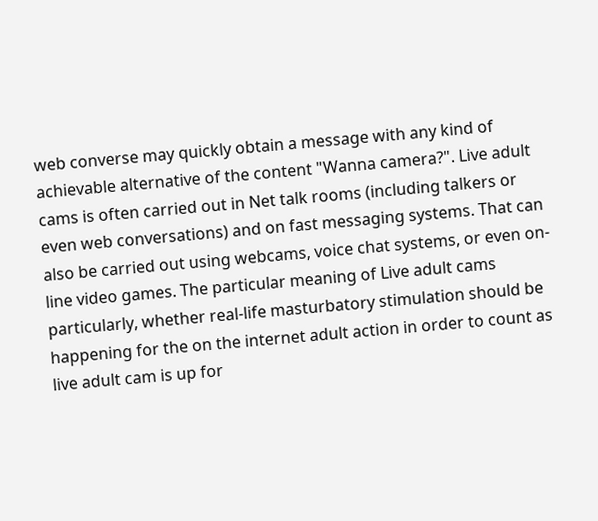web converse may quickly obtain a message with any kind of achievable alternative of the content "Wanna camera?". Live adult cams is often carried out in Net talk rooms (including talkers or even web conversations) and on fast messaging systems. That can also be carried out using webcams, voice chat systems, or even on-line video games. The particular meaning of Live adult cams particularly, whether real-life masturbatory stimulation should be happening for the on the internet adult action in order to count as live adult cam is up for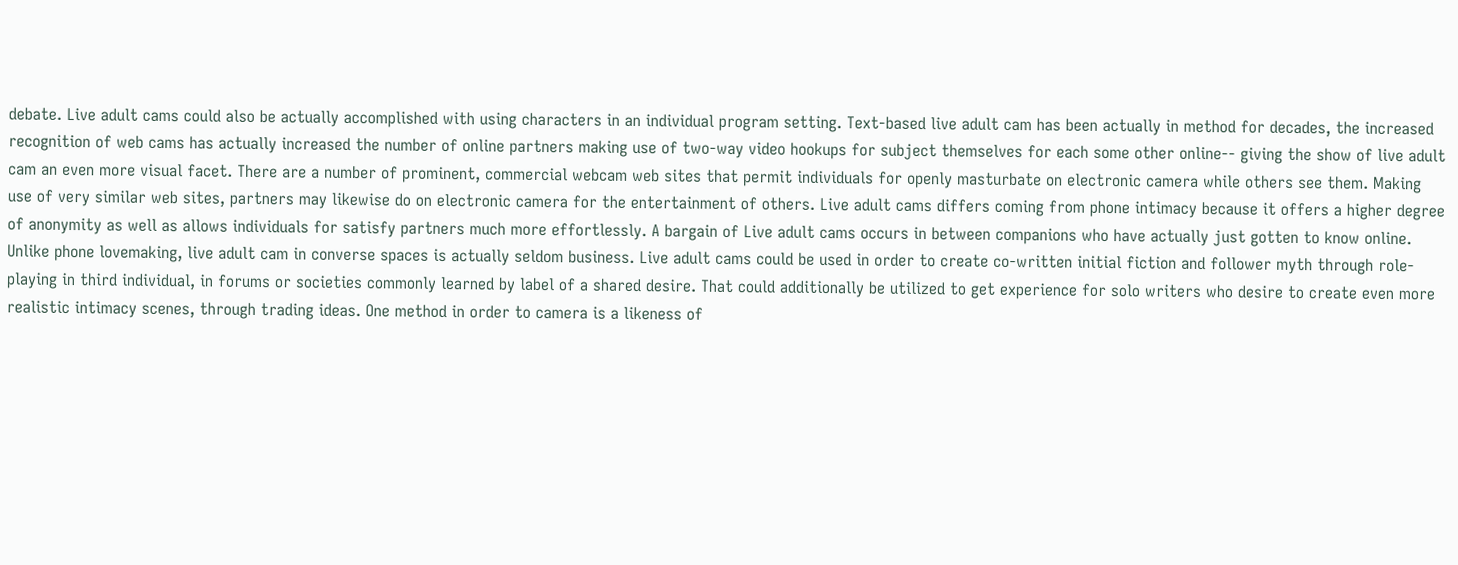debate. Live adult cams could also be actually accomplished with using characters in an individual program setting. Text-based live adult cam has been actually in method for decades, the increased recognition of web cams has actually increased the number of online partners making use of two-way video hookups for subject themselves for each some other online-- giving the show of live adult cam an even more visual facet. There are a number of prominent, commercial webcam web sites that permit individuals for openly masturbate on electronic camera while others see them. Making use of very similar web sites, partners may likewise do on electronic camera for the entertainment of others. Live adult cams differs coming from phone intimacy because it offers a higher degree of anonymity as well as allows individuals for satisfy partners much more effortlessly. A bargain of Live adult cams occurs in between companions who have actually just gotten to know online. Unlike phone lovemaking, live adult cam in converse spaces is actually seldom business. Live adult cams could be used in order to create co-written initial fiction and follower myth through role-playing in third individual, in forums or societies commonly learned by label of a shared desire. That could additionally be utilized to get experience for solo writers who desire to create even more realistic intimacy scenes, through trading ideas. One method in order to camera is a likeness of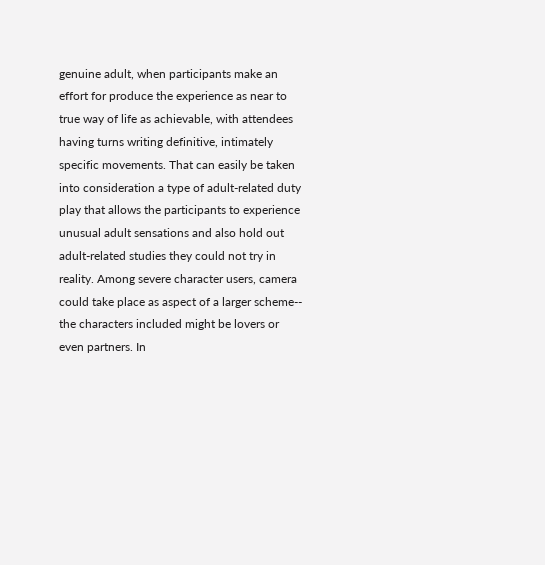genuine adult, when participants make an effort for produce the experience as near to true way of life as achievable, with attendees having turns writing definitive, intimately specific movements. That can easily be taken into consideration a type of adult-related duty play that allows the participants to experience unusual adult sensations and also hold out adult-related studies they could not try in reality. Among severe character users, camera could take place as aspect of a larger scheme-- the characters included might be lovers or even partners. In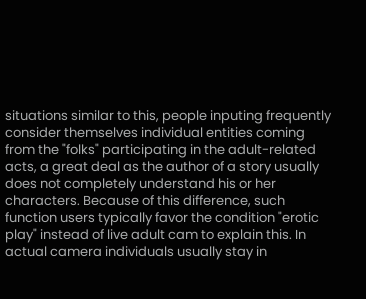situations similar to this, people inputing frequently consider themselves individual entities coming from the "folks" participating in the adult-related acts, a great deal as the author of a story usually does not completely understand his or her characters. Because of this difference, such function users typically favor the condition "erotic play" instead of live adult cam to explain this. In actual camera individuals usually stay in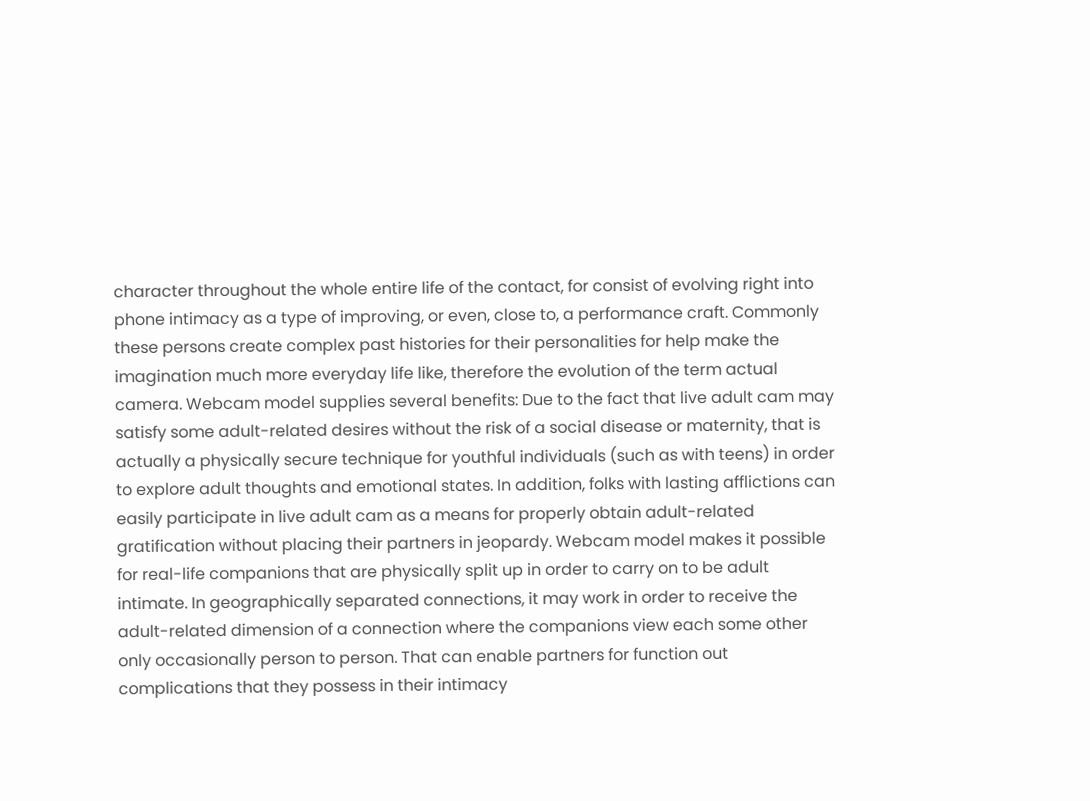character throughout the whole entire life of the contact, for consist of evolving right into phone intimacy as a type of improving, or even, close to, a performance craft. Commonly these persons create complex past histories for their personalities for help make the imagination much more everyday life like, therefore the evolution of the term actual camera. Webcam model supplies several benefits: Due to the fact that live adult cam may satisfy some adult-related desires without the risk of a social disease or maternity, that is actually a physically secure technique for youthful individuals (such as with teens) in order to explore adult thoughts and emotional states. In addition, folks with lasting afflictions can easily participate in live adult cam as a means for properly obtain adult-related gratification without placing their partners in jeopardy. Webcam model makes it possible for real-life companions that are physically split up in order to carry on to be adult intimate. In geographically separated connections, it may work in order to receive the adult-related dimension of a connection where the companions view each some other only occasionally person to person. That can enable partners for function out complications that they possess in their intimacy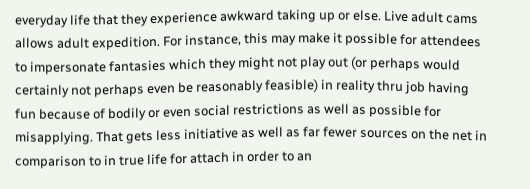everyday life that they experience awkward taking up or else. Live adult cams allows adult expedition. For instance, this may make it possible for attendees to impersonate fantasies which they might not play out (or perhaps would certainly not perhaps even be reasonably feasible) in reality thru job having fun because of bodily or even social restrictions as well as possible for misapplying. That gets less initiative as well as far fewer sources on the net in comparison to in true life for attach in order to an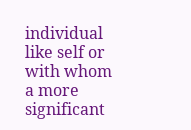individual like self or with whom a more significant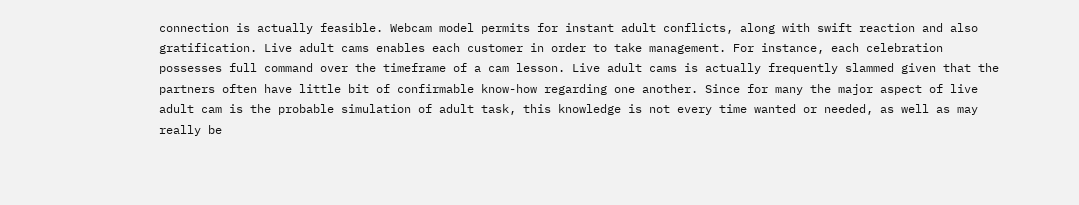connection is actually feasible. Webcam model permits for instant adult conflicts, along with swift reaction and also gratification. Live adult cams enables each customer in order to take management. For instance, each celebration possesses full command over the timeframe of a cam lesson. Live adult cams is actually frequently slammed given that the partners often have little bit of confirmable know-how regarding one another. Since for many the major aspect of live adult cam is the probable simulation of adult task, this knowledge is not every time wanted or needed, as well as may really be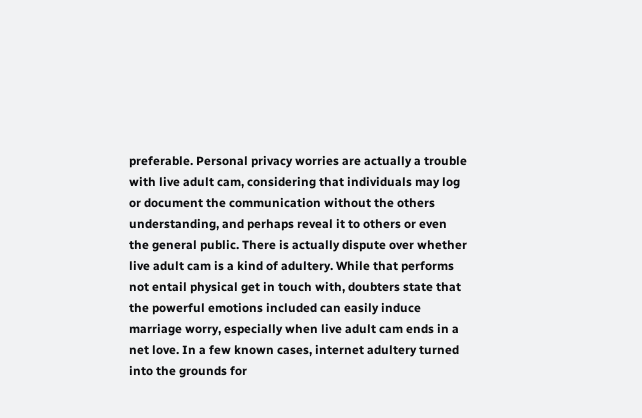preferable. Personal privacy worries are actually a trouble with live adult cam, considering that individuals may log or document the communication without the others understanding, and perhaps reveal it to others or even the general public. There is actually dispute over whether live adult cam is a kind of adultery. While that performs not entail physical get in touch with, doubters state that the powerful emotions included can easily induce marriage worry, especially when live adult cam ends in a net love. In a few known cases, internet adultery turned into the grounds for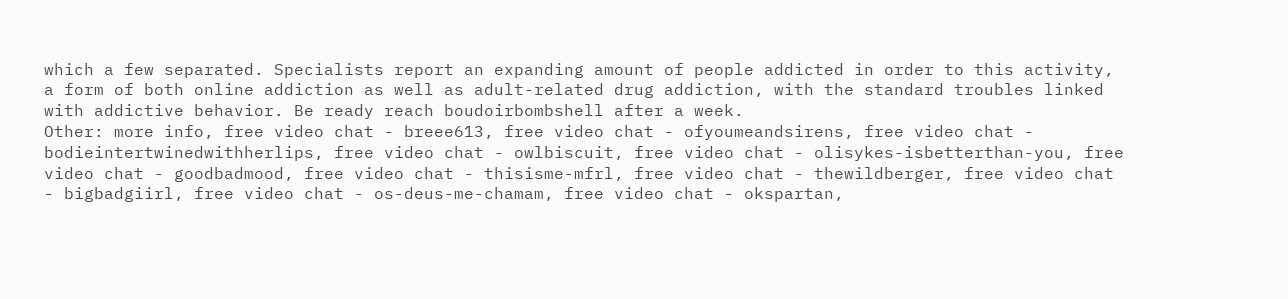which a few separated. Specialists report an expanding amount of people addicted in order to this activity, a form of both online addiction as well as adult-related drug addiction, with the standard troubles linked with addictive behavior. Be ready reach boudoirbombshell after a week.
Other: more info, free video chat - breee613, free video chat - ofyoumeandsirens, free video chat - bodieintertwinedwithherlips, free video chat - owlbiscuit, free video chat - olisykes-isbetterthan-you, free video chat - goodbadmood, free video chat - thisisme-mfrl, free video chat - thewildberger, free video chat - bigbadgiirl, free video chat - os-deus-me-chamam, free video chat - okspartan,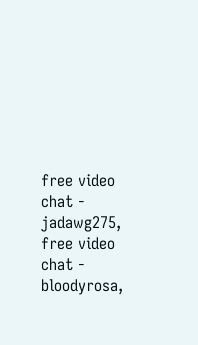free video chat - jadawg275, free video chat - bloodyrosa,